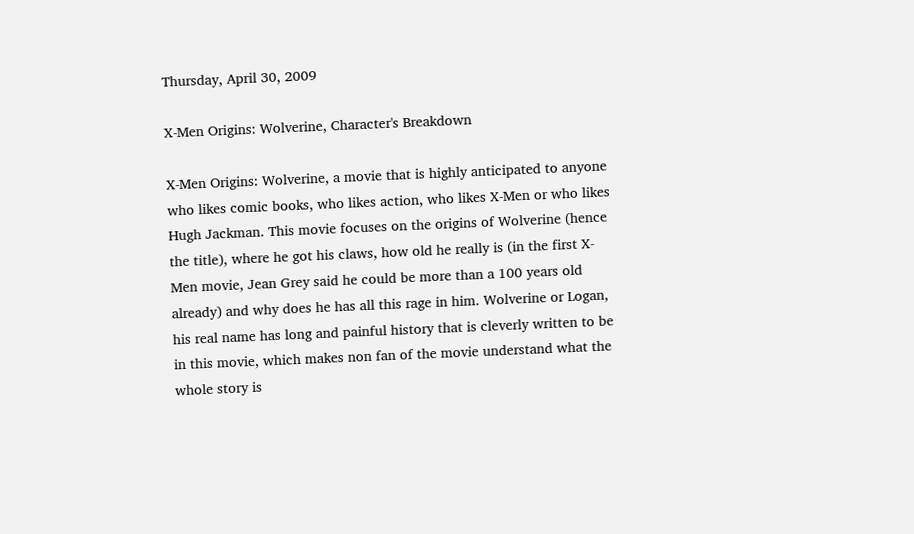Thursday, April 30, 2009

X-Men Origins: Wolverine, Character's Breakdown

X-Men Origins: Wolverine, a movie that is highly anticipated to anyone who likes comic books, who likes action, who likes X-Men or who likes Hugh Jackman. This movie focuses on the origins of Wolverine (hence the title), where he got his claws, how old he really is (in the first X-Men movie, Jean Grey said he could be more than a 100 years old already) and why does he has all this rage in him. Wolverine or Logan, his real name has long and painful history that is cleverly written to be in this movie, which makes non fan of the movie understand what the whole story is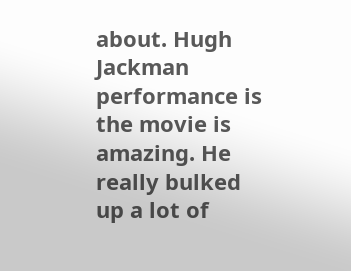about. Hugh Jackman performance is the movie is amazing. He really bulked up a lot of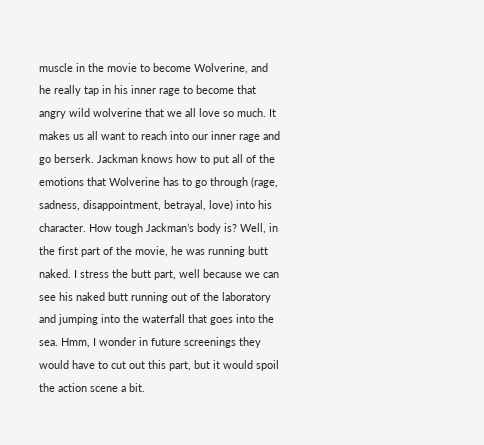muscle in the movie to become Wolverine, and he really tap in his inner rage to become that angry wild wolverine that we all love so much. It makes us all want to reach into our inner rage and go berserk. Jackman knows how to put all of the emotions that Wolverine has to go through (rage, sadness, disappointment, betrayal, love) into his character. How tough Jackman’s body is? Well, in the first part of the movie, he was running butt naked. I stress the butt part, well because we can see his naked butt running out of the laboratory and jumping into the waterfall that goes into the sea. Hmm, I wonder in future screenings they would have to cut out this part, but it would spoil the action scene a bit.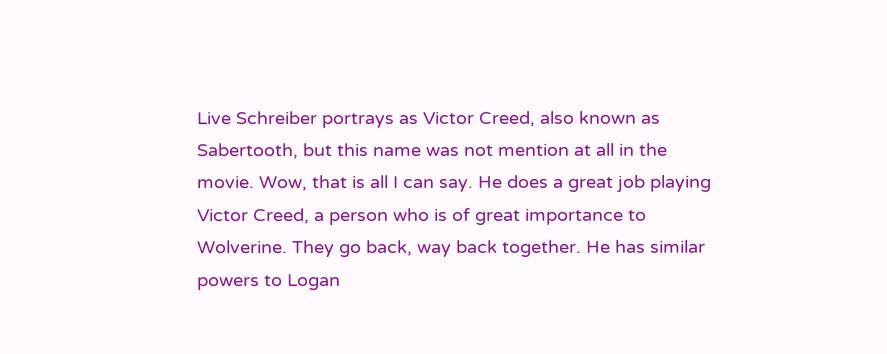Live Schreiber portrays as Victor Creed, also known as Sabertooth, but this name was not mention at all in the movie. Wow, that is all I can say. He does a great job playing Victor Creed, a person who is of great importance to Wolverine. They go back, way back together. He has similar powers to Logan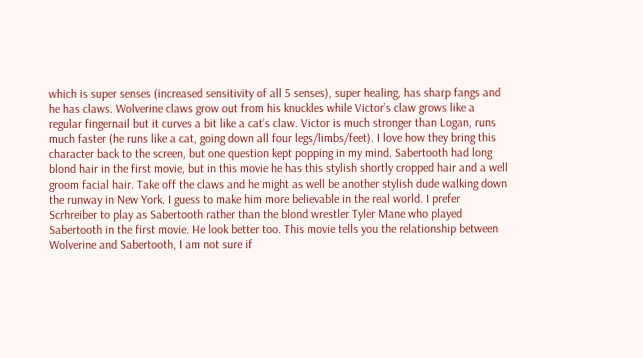which is super senses (increased sensitivity of all 5 senses), super healing, has sharp fangs and he has claws. Wolverine claws grow out from his knuckles while Victor’s claw grows like a regular fingernail but it curves a bit like a cat’s claw. Victor is much stronger than Logan, runs much faster (he runs like a cat, going down all four legs/limbs/feet). I love how they bring this character back to the screen, but one question kept popping in my mind. Sabertooth had long blond hair in the first movie, but in this movie he has this stylish shortly cropped hair and a well groom facial hair. Take off the claws and he might as well be another stylish dude walking down the runway in New York. I guess to make him more believable in the real world. I prefer Scrhreiber to play as Sabertooth rather than the blond wrestler Tyler Mane who played Sabertooth in the first movie. He look better too. This movie tells you the relationship between Wolverine and Sabertooth, I am not sure if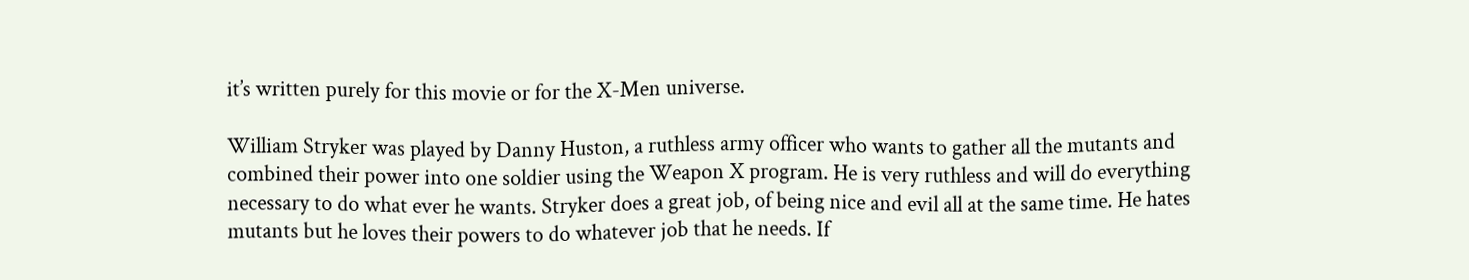it’s written purely for this movie or for the X-Men universe.

William Stryker was played by Danny Huston, a ruthless army officer who wants to gather all the mutants and combined their power into one soldier using the Weapon X program. He is very ruthless and will do everything necessary to do what ever he wants. Stryker does a great job, of being nice and evil all at the same time. He hates mutants but he loves their powers to do whatever job that he needs. If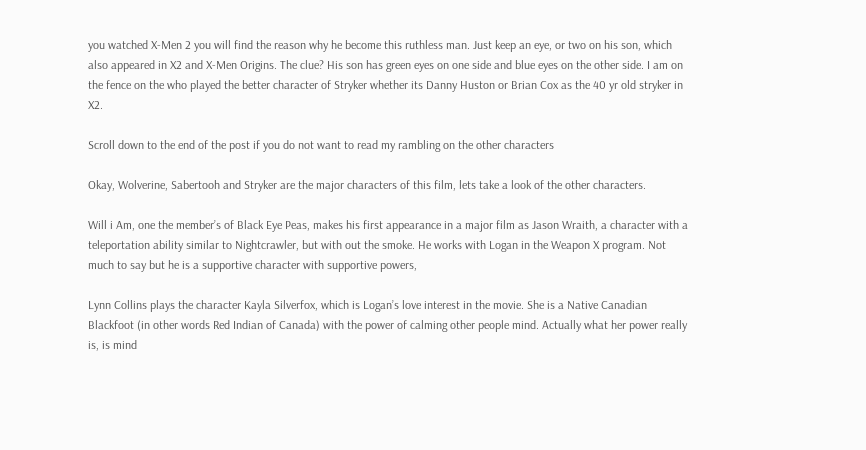you watched X-Men 2 you will find the reason why he become this ruthless man. Just keep an eye, or two on his son, which also appeared in X2 and X-Men Origins. The clue? His son has green eyes on one side and blue eyes on the other side. I am on the fence on the who played the better character of Stryker whether its Danny Huston or Brian Cox as the 40 yr old stryker in X2.

Scroll down to the end of the post if you do not want to read my rambling on the other characters

Okay, Wolverine, Sabertooh and Stryker are the major characters of this film, lets take a look of the other characters.

Will i Am, one the member’s of Black Eye Peas, makes his first appearance in a major film as Jason Wraith, a character with a teleportation ability similar to Nightcrawler, but with out the smoke. He works with Logan in the Weapon X program. Not much to say but he is a supportive character with supportive powers,

Lynn Collins plays the character Kayla Silverfox, which is Logan’s love interest in the movie. She is a Native Canadian Blackfoot (in other words Red Indian of Canada) with the power of calming other people mind. Actually what her power really is, is mind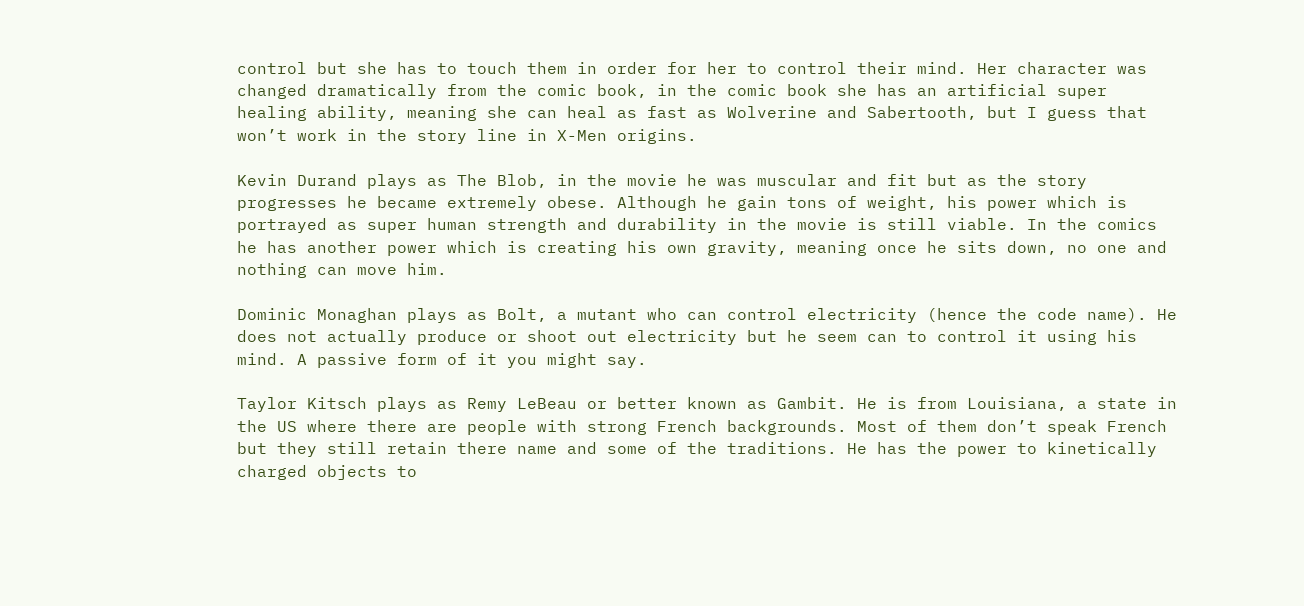control but she has to touch them in order for her to control their mind. Her character was changed dramatically from the comic book, in the comic book she has an artificial super healing ability, meaning she can heal as fast as Wolverine and Sabertooth, but I guess that won’t work in the story line in X-Men origins.

Kevin Durand plays as The Blob, in the movie he was muscular and fit but as the story progresses he became extremely obese. Although he gain tons of weight, his power which is portrayed as super human strength and durability in the movie is still viable. In the comics he has another power which is creating his own gravity, meaning once he sits down, no one and nothing can move him.

Dominic Monaghan plays as Bolt, a mutant who can control electricity (hence the code name). He does not actually produce or shoot out electricity but he seem can to control it using his mind. A passive form of it you might say.

Taylor Kitsch plays as Remy LeBeau or better known as Gambit. He is from Louisiana, a state in the US where there are people with strong French backgrounds. Most of them don’t speak French but they still retain there name and some of the traditions. He has the power to kinetically charged objects to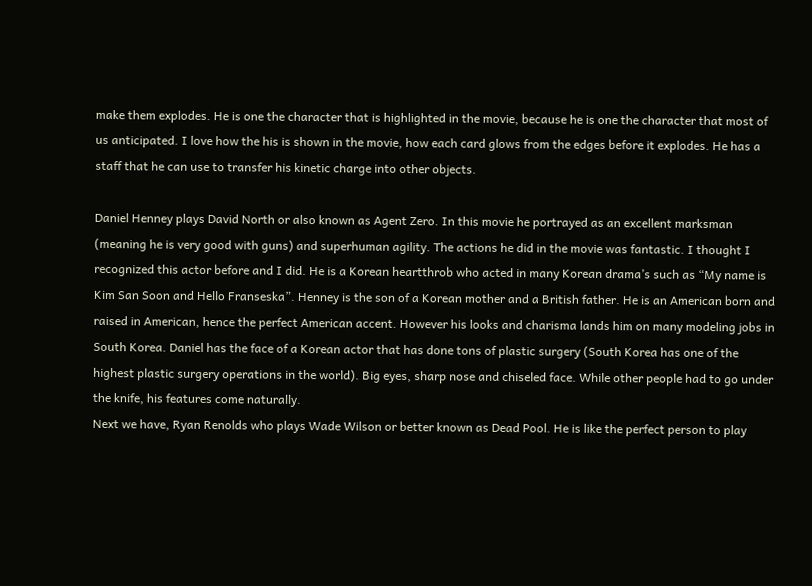make them explodes. He is one the character that is highlighted in the movie, because he is one the character that most of us anticipated. I love how the his is shown in the movie, how each card glows from the edges before it explodes. He has a staff that he can use to transfer his kinetic charge into other objects.

Daniel Henney plays David North or also known as Agent Zero. In this movie he portrayed as an excellent marksman (meaning he is very good with guns) and superhuman agility. The actions he did in the movie was fantastic. I thought I recognized this actor before and I did. He is a Korean heartthrob who acted in many Korean drama’s such as “My name is Kim San Soon and Hello Franseska”. Henney is the son of a Korean mother and a British father. He is an American born and raised in American, hence the perfect American accent. However his looks and charisma lands him on many modeling jobs in South Korea. Daniel has the face of a Korean actor that has done tons of plastic surgery (South Korea has one of the highest plastic surgery operations in the world). Big eyes, sharp nose and chiseled face. While other people had to go under the knife, his features come naturally.
Next we have, Ryan Renolds who plays Wade Wilson or better known as Dead Pool. He is like the perfect person to play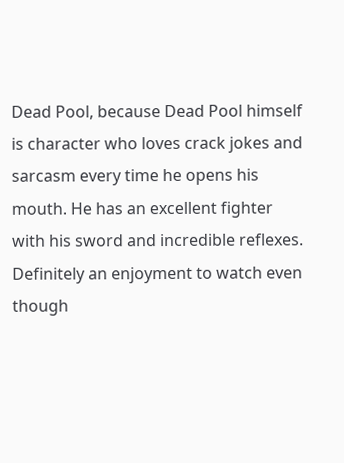Dead Pool, because Dead Pool himself is character who loves crack jokes and sarcasm every time he opens his mouth. He has an excellent fighter with his sword and incredible reflexes. Definitely an enjoyment to watch even though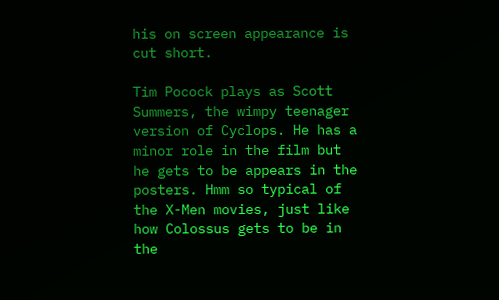his on screen appearance is cut short.

Tim Pocock plays as Scott Summers, the wimpy teenager version of Cyclops. He has a minor role in the film but he gets to be appears in the posters. Hmm so typical of the X-Men movies, just like how Colossus gets to be in the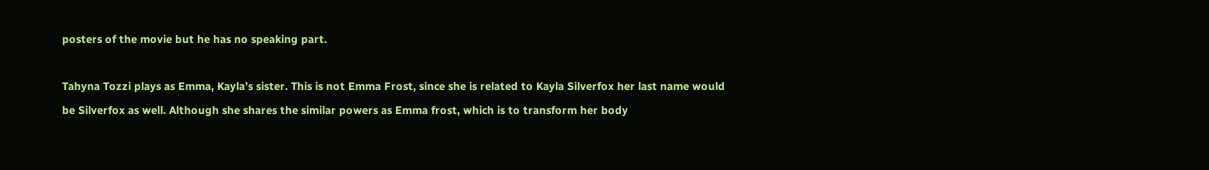posters of the movie but he has no speaking part.

Tahyna Tozzi plays as Emma, Kayla’s sister. This is not Emma Frost, since she is related to Kayla Silverfox her last name would be Silverfox as well. Although she shares the similar powers as Emma frost, which is to transform her body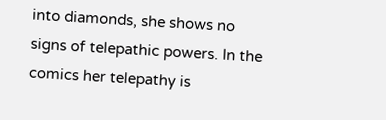into diamonds, she shows no signs of telepathic powers. In the comics her telepathy is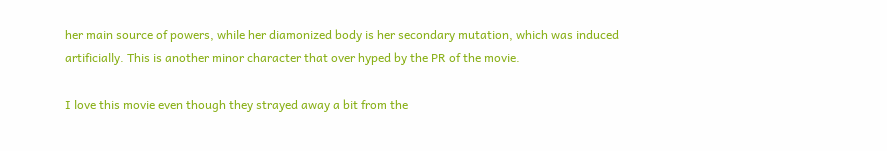her main source of powers, while her diamonized body is her secondary mutation, which was induced artificially. This is another minor character that over hyped by the PR of the movie.

I love this movie even though they strayed away a bit from the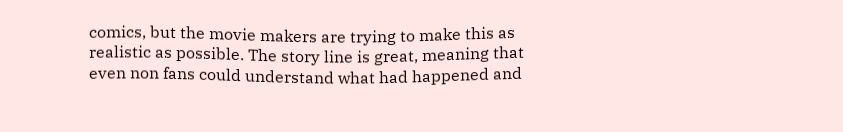comics, but the movie makers are trying to make this as realistic as possible. The story line is great, meaning that even non fans could understand what had happened and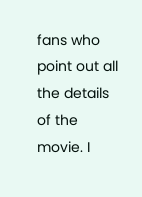fans who point out all the details of the movie. I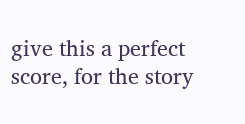give this a perfect score, for the story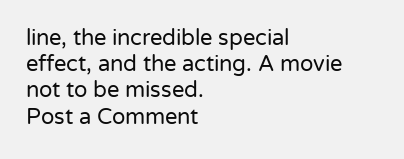line, the incredible special effect, and the acting. A movie not to be missed.
Post a Comment